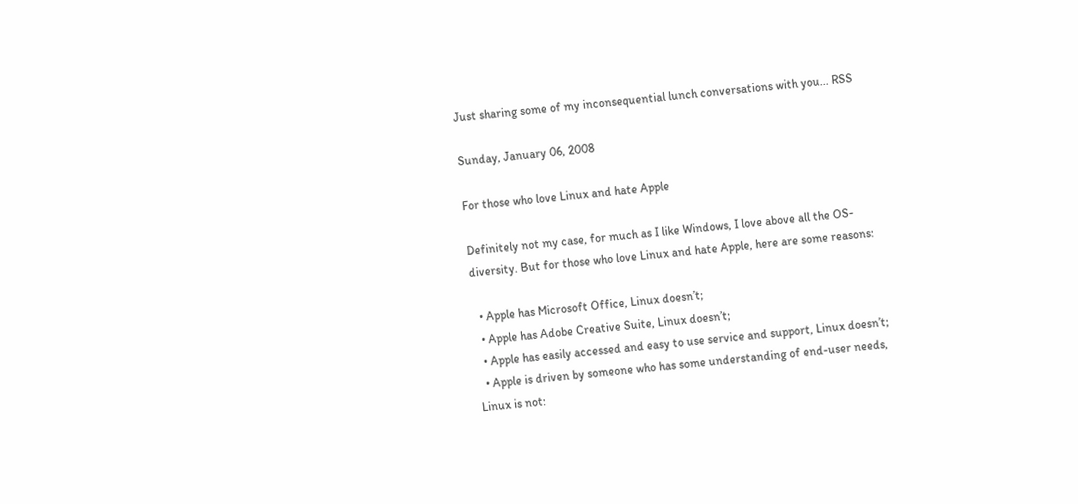Just sharing some of my inconsequential lunch conversations with you... RSS

Sunday, January 06, 2008

For those who love Linux and hate Apple

Definitely not my case, for much as I like Windows, I love above all the OS-diversity. But for those who love Linux and hate Apple, here are some reasons:

  • Apple has Microsoft Office, Linux doesn’t;
  • Apple has Adobe Creative Suite, Linux doesn’t;
  • Apple has easily accessed and easy to use service and support, Linux doesn’t;
  • Apple is driven by someone who has some understanding of end-user needs, Linux is not: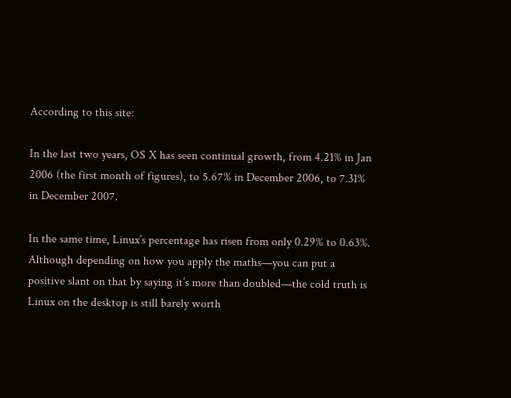According to this site:

In the last two years, OS X has seen continual growth, from 4.21% in Jan 2006 (the first month of figures), to 5.67% in December 2006, to 7.31% in December 2007.

In the same time, Linux’s percentage has risen from only 0.29% to 0.63%. Although depending on how you apply the maths—you can put a positive slant on that by saying it’s more than doubled—the cold truth is Linux on the desktop is still barely worth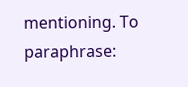mentioning. To paraphrase: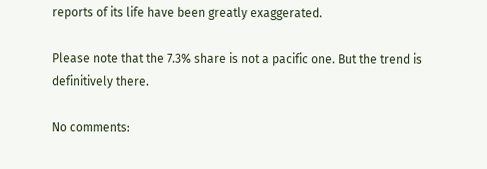reports of its life have been greatly exaggerated.

Please note that the 7.3% share is not a pacific one. But the trend is definitively there.

No comments: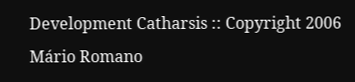Development Catharsis :: Copyright 2006 Mário Romano